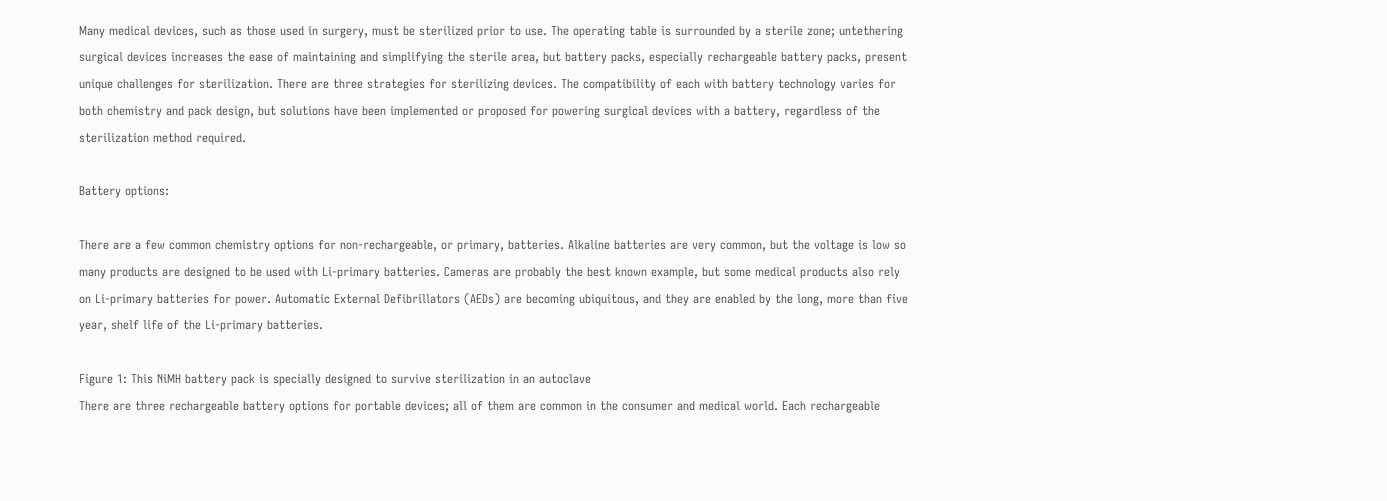Many medical devices, such as those used in surgery, must be sterilized prior to use. The operating table is surrounded by a sterile zone; untethering surgical devices increases the ease of maintaining and simplifying the sterile area, but battery packs, especially rechargeable battery packs, present unique challenges for sterilization. There are three strategies for sterilizing devices. The compatibility of each with battery technology varies for both chemistry and pack design, but solutions have been implemented or proposed for powering surgical devices with a battery, regardless of the sterilization method required.

Battery options:

There are a few common chemistry options for non-rechargeable, or primary, batteries. Alkaline batteries are very common, but the voltage is low so many products are designed to be used with Li-primary batteries. Cameras are probably the best known example, but some medical products also rely on Li-primary batteries for power. Automatic External Defibrillators (AEDs) are becoming ubiquitous, and they are enabled by the long, more than five year, shelf life of the Li-primary batteries.

Figure 1: This NiMH battery pack is specially designed to survive sterilization in an autoclave
There are three rechargeable battery options for portable devices; all of them are common in the consumer and medical world. Each rechargeable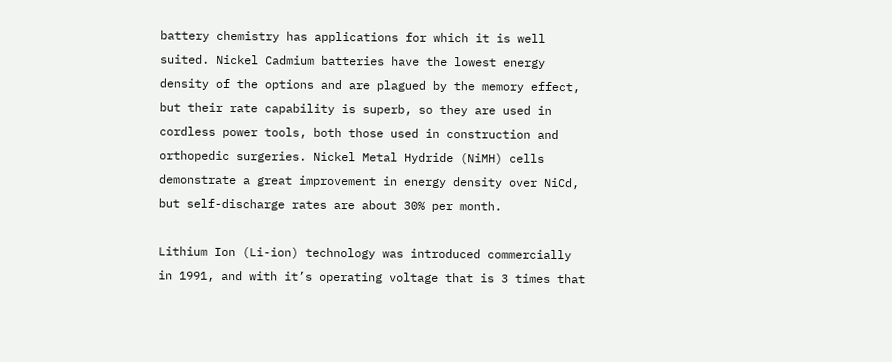battery chemistry has applications for which it is well suited. Nickel Cadmium batteries have the lowest energy density of the options and are plagued by the memory effect, but their rate capability is superb, so they are used in cordless power tools, both those used in construction and orthopedic surgeries. Nickel Metal Hydride (NiMH) cells demonstrate a great improvement in energy density over NiCd, but self-discharge rates are about 30% per month.

Lithium Ion (Li-ion) technology was introduced commercially in 1991, and with it’s operating voltage that is 3 times that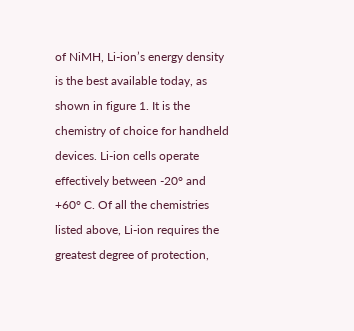of NiMH, Li-ion’s energy density is the best available today, as shown in figure 1. It is the chemistry of choice for handheld devices. Li-ion cells operate effectively between -20° and +60° C. Of all the chemistries listed above, Li-ion requires the greatest degree of protection,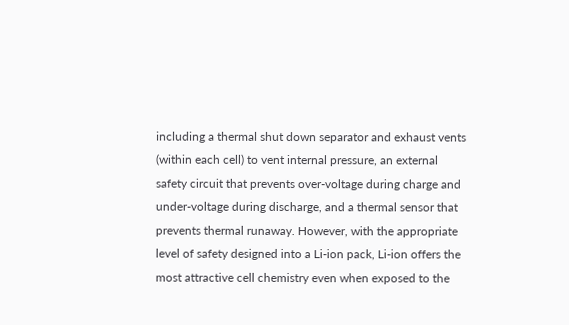including a thermal shut down separator and exhaust vents (within each cell) to vent internal pressure, an external safety circuit that prevents over-voltage during charge and under-voltage during discharge, and a thermal sensor that prevents thermal runaway. However, with the appropriate level of safety designed into a Li-ion pack, Li-ion offers the most attractive cell chemistry even when exposed to the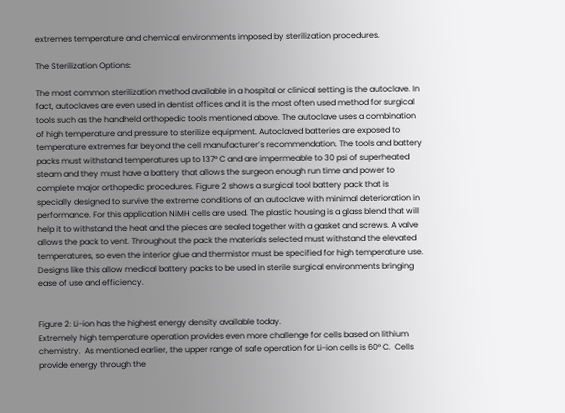extremes temperature and chemical environments imposed by sterilization procedures.

The Sterilization Options:

The most common sterilization method available in a hospital or clinical setting is the autoclave. In fact, autoclaves are even used in dentist offices and it is the most often used method for surgical tools such as the handheld orthopedic tools mentioned above. The autoclave uses a combination of high temperature and pressure to sterilize equipment. Autoclaved batteries are exposed to temperature extremes far beyond the cell manufacturer’s recommendation. The tools and battery packs must withstand temperatures up to 137° C and are impermeable to 30 psi of superheated steam and they must have a battery that allows the surgeon enough run time and power to complete major orthopedic procedures. Figure 2 shows a surgical tool battery pack that is specially designed to survive the extreme conditions of an autoclave with minimal deterioration in performance. For this application NiMH cells are used. The plastic housing is a glass blend that will help it to withstand the heat and the pieces are sealed together with a gasket and screws. A valve allows the pack to vent. Throughout the pack the materials selected must withstand the elevated temperatures, so even the interior glue and thermistor must be specified for high temperature use. Designs like this allow medical battery packs to be used in sterile surgical environments bringing ease of use and efficiency.


Figure 2: Li-ion has the highest energy density available today.
Extremely high temperature operation provides even more challenge for cells based on lithium chemistry.  As mentioned earlier, the upper range of safe operation for Li-ion cells is 60° C.  Cells provide energy through the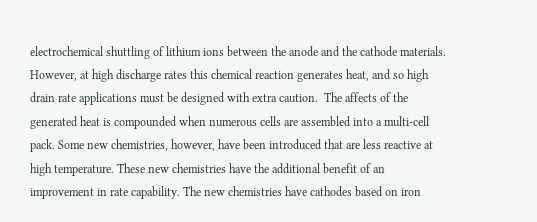electrochemical shuttling of lithium ions between the anode and the cathode materials.  However, at high discharge rates this chemical reaction generates heat, and so high drain rate applications must be designed with extra caution.  The affects of the generated heat is compounded when numerous cells are assembled into a multi-cell pack. Some new chemistries, however, have been introduced that are less reactive at high temperature. These new chemistries have the additional benefit of an improvement in rate capability. The new chemistries have cathodes based on iron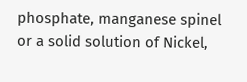phosphate, manganese spinel or a solid solution of Nickel,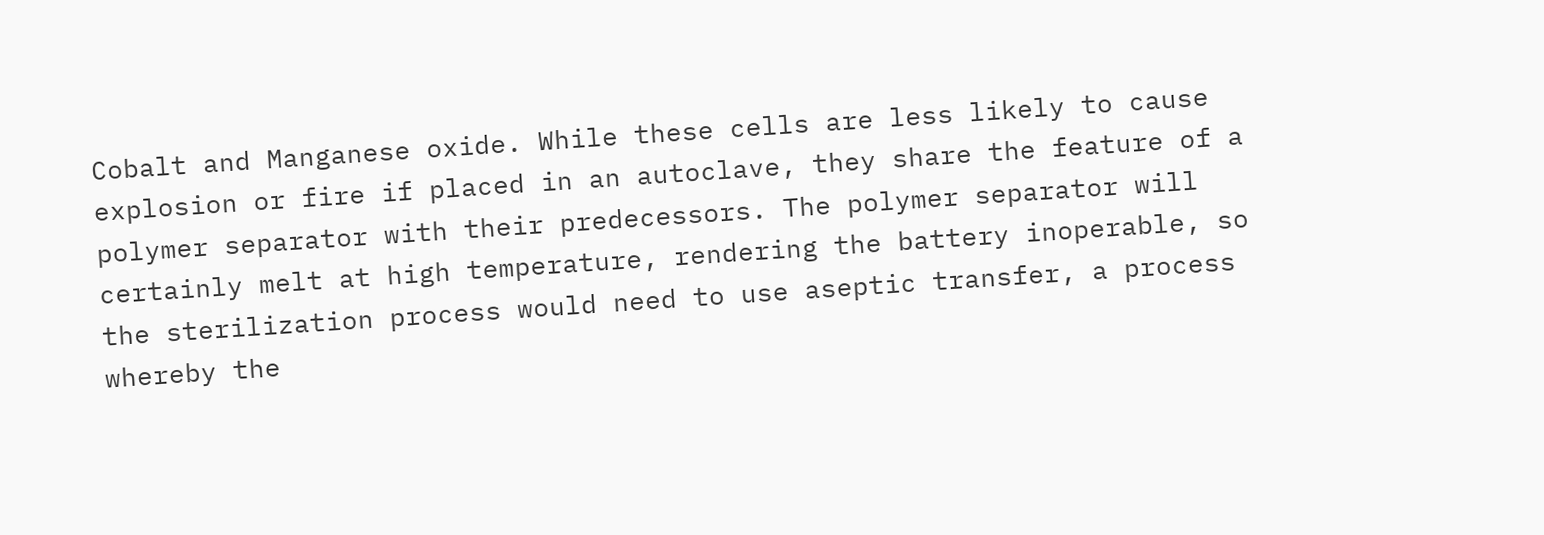Cobalt and Manganese oxide. While these cells are less likely to cause explosion or fire if placed in an autoclave, they share the feature of a polymer separator with their predecessors. The polymer separator will certainly melt at high temperature, rendering the battery inoperable, so the sterilization process would need to use aseptic transfer, a process whereby the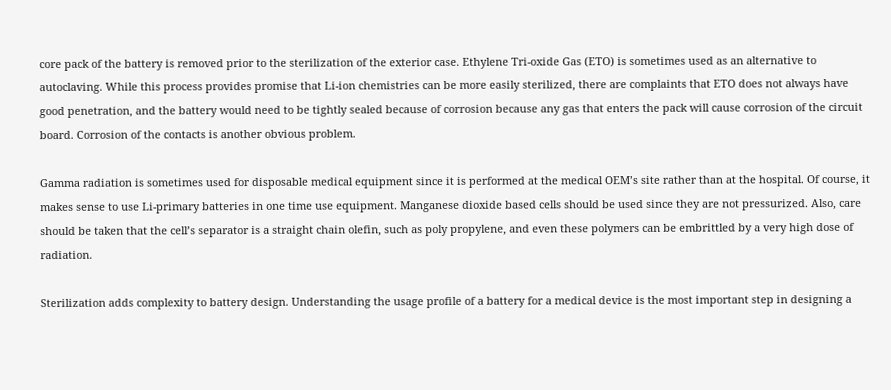core pack of the battery is removed prior to the sterilization of the exterior case. Ethylene Tri-oxide Gas (ETO) is sometimes used as an alternative to autoclaving. While this process provides promise that Li-ion chemistries can be more easily sterilized, there are complaints that ETO does not always have good penetration, and the battery would need to be tightly sealed because of corrosion because any gas that enters the pack will cause corrosion of the circuit board. Corrosion of the contacts is another obvious problem.

Gamma radiation is sometimes used for disposable medical equipment since it is performed at the medical OEM’s site rather than at the hospital. Of course, it makes sense to use Li-primary batteries in one time use equipment. Manganese dioxide based cells should be used since they are not pressurized. Also, care should be taken that the cell’s separator is a straight chain olefin, such as poly propylene, and even these polymers can be embrittled by a very high dose of radiation.

Sterilization adds complexity to battery design. Understanding the usage profile of a battery for a medical device is the most important step in designing a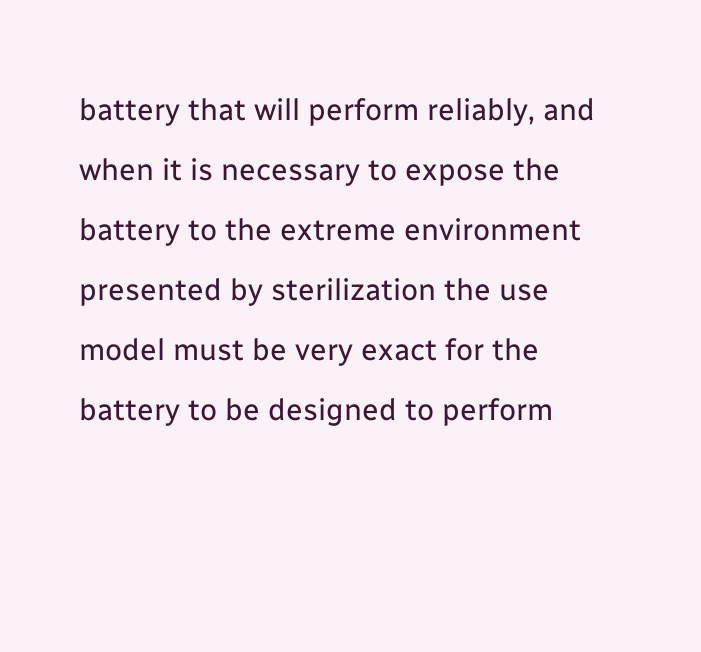battery that will perform reliably, and when it is necessary to expose the battery to the extreme environment presented by sterilization the use model must be very exact for the battery to be designed to perform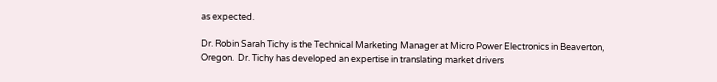as expected.

Dr. Robin Sarah Tichy is the Technical Marketing Manager at Micro Power Electronics in Beaverton, Oregon.  Dr. Tichy has developed an expertise in translating market drivers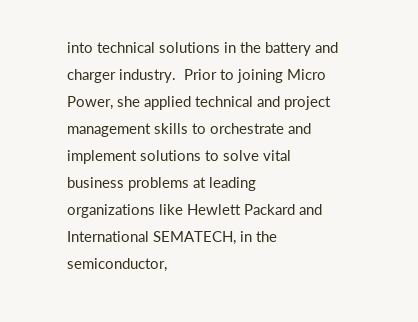into technical solutions in the battery and charger industry.  Prior to joining Micro Power, she applied technical and project management skills to orchestrate and implement solutions to solve vital business problems at leading organizations like Hewlett Packard and International SEMATECH, in the semiconductor,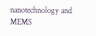nanotechnology and MEMS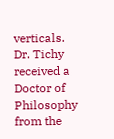verticals.  Dr. Tichy received a Doctor of Philosophy from the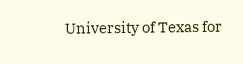University of Texas for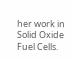her work in Solid Oxide Fuel Cells.